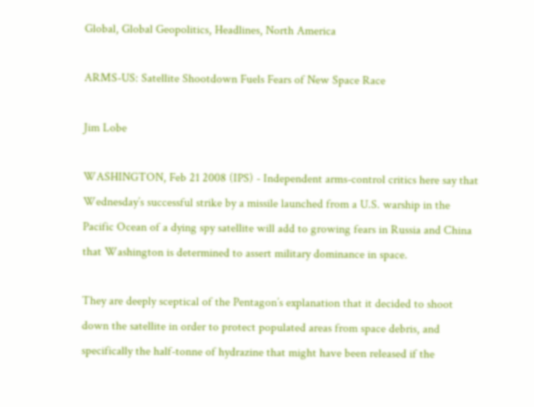Global, Global Geopolitics, Headlines, North America

ARMS-US: Satellite Shootdown Fuels Fears of New Space Race

Jim Lobe

WASHINGTON, Feb 21 2008 (IPS) - Independent arms-control critics here say that Wednesday’s successful strike by a missile launched from a U.S. warship in the Pacific Ocean of a dying spy satellite will add to growing fears in Russia and China that Washington is determined to assert military dominance in space.

They are deeply sceptical of the Pentagon’s explanation that it decided to shoot down the satellite in order to protect populated areas from space debris, and specifically the half-tonne of hydrazine that might have been released if the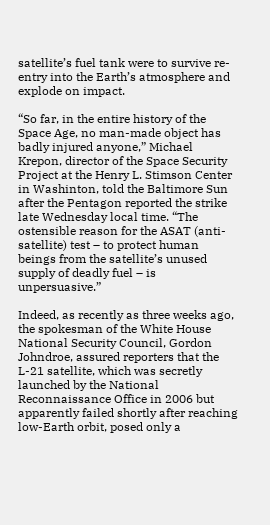satellite’s fuel tank were to survive re-entry into the Earth’s atmosphere and explode on impact.

“So far, in the entire history of the Space Age, no man-made object has badly injured anyone,” Michael Krepon, director of the Space Security Project at the Henry L. Stimson Center in Washinton, told the Baltimore Sun after the Pentagon reported the strike late Wednesday local time. “The ostensible reason for the ASAT (anti-satellite) test – to protect human beings from the satellite’s unused supply of deadly fuel – is unpersuasive.”

Indeed, as recently as three weeks ago, the spokesman of the White House National Security Council, Gordon Johndroe, assured reporters that the L-21 satellite, which was secretly launched by the National Reconnaissance Office in 2006 but apparently failed shortly after reaching low-Earth orbit, posed only a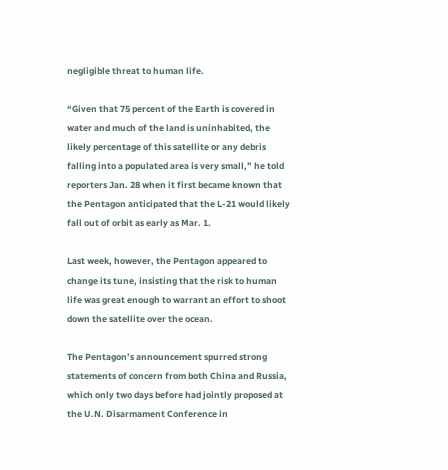negligible threat to human life.

“Given that 75 percent of the Earth is covered in water and much of the land is uninhabited, the likely percentage of this satellite or any debris falling into a populated area is very small,” he told reporters Jan. 28 when it first became known that the Pentagon anticipated that the L-21 would likely fall out of orbit as early as Mar. 1.

Last week, however, the Pentagon appeared to change its tune, insisting that the risk to human life was great enough to warrant an effort to shoot down the satellite over the ocean.

The Pentagon’s announcement spurred strong statements of concern from both China and Russia, which only two days before had jointly proposed at the U.N. Disarmament Conference in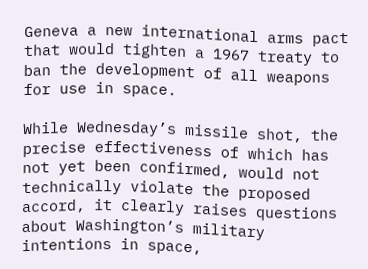Geneva a new international arms pact that would tighten a 1967 treaty to ban the development of all weapons for use in space.

While Wednesday’s missile shot, the precise effectiveness of which has not yet been confirmed, would not technically violate the proposed accord, it clearly raises questions about Washington’s military intentions in space,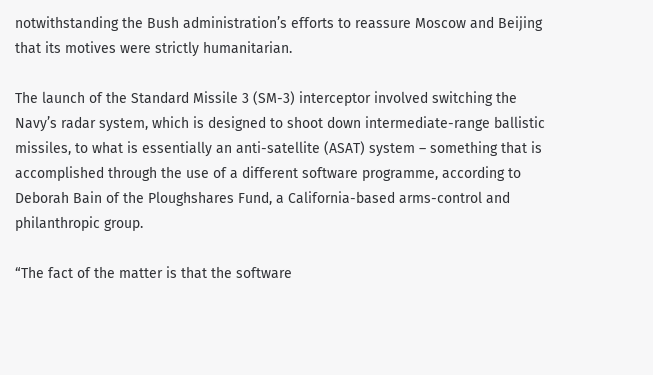notwithstanding the Bush administration’s efforts to reassure Moscow and Beijing that its motives were strictly humanitarian.

The launch of the Standard Missile 3 (SM-3) interceptor involved switching the Navy’s radar system, which is designed to shoot down intermediate-range ballistic missiles, to what is essentially an anti-satellite (ASAT) system – something that is accomplished through the use of a different software programme, according to Deborah Bain of the Ploughshares Fund, a California-based arms-control and philanthropic group.

“The fact of the matter is that the software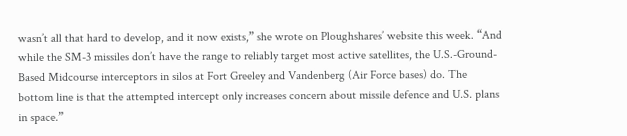wasn’t all that hard to develop, and it now exists,” she wrote on Ploughshares’ website this week. “And while the SM-3 missiles don’t have the range to reliably target most active satellites, the U.S.-Ground-Based Midcourse interceptors in silos at Fort Greeley and Vandenberg (Air Force bases) do. The bottom line is that the attempted intercept only increases concern about missile defence and U.S. plans in space.”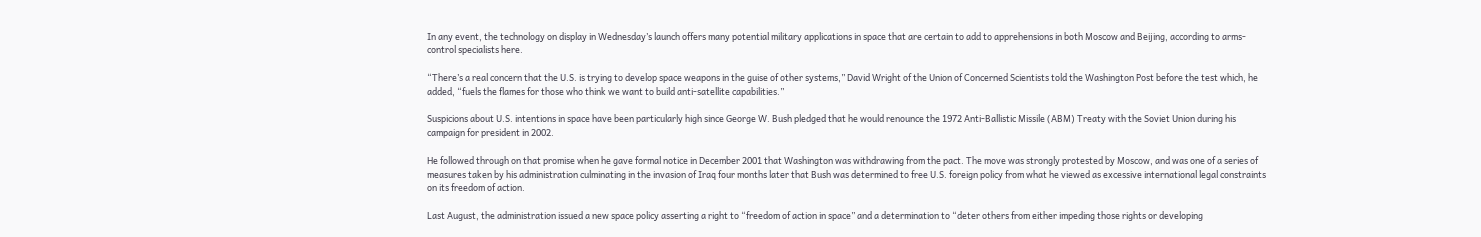In any event, the technology on display in Wednesday’s launch offers many potential military applications in space that are certain to add to apprehensions in both Moscow and Beijing, according to arms-control specialists here.

“There’s a real concern that the U.S. is trying to develop space weapons in the guise of other systems,” David Wright of the Union of Concerned Scientists told the Washington Post before the test which, he added, “fuels the flames for those who think we want to build anti-satellite capabilities.”

Suspicions about U.S. intentions in space have been particularly high since George W. Bush pledged that he would renounce the 1972 Anti-Ballistic Missile (ABM) Treaty with the Soviet Union during his campaign for president in 2002.

He followed through on that promise when he gave formal notice in December 2001 that Washington was withdrawing from the pact. The move was strongly protested by Moscow, and was one of a series of measures taken by his administration culminating in the invasion of Iraq four months later that Bush was determined to free U.S. foreign policy from what he viewed as excessive international legal constraints on its freedom of action.

Last August, the administration issued a new space policy asserting a right to “freedom of action in space” and a determination to “deter others from either impeding those rights or developing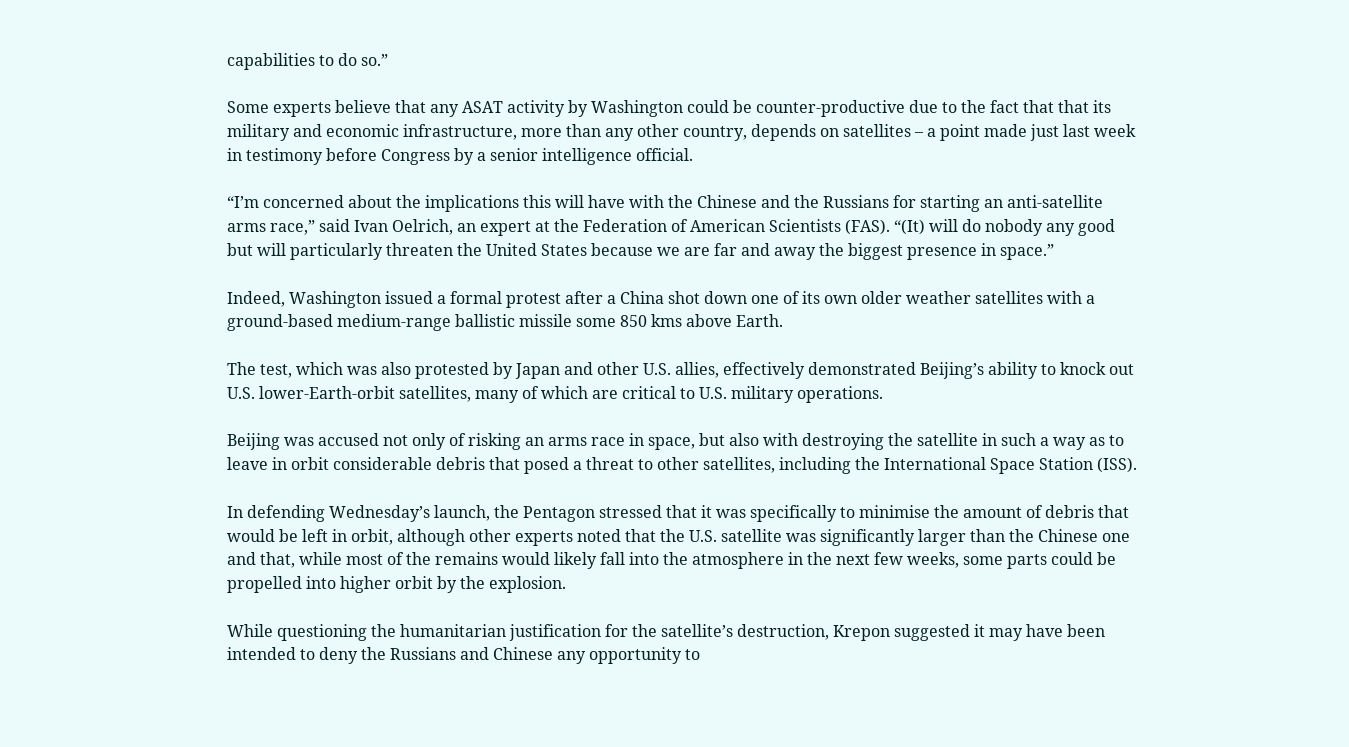capabilities to do so.”

Some experts believe that any ASAT activity by Washington could be counter-productive due to the fact that that its military and economic infrastructure, more than any other country, depends on satellites – a point made just last week in testimony before Congress by a senior intelligence official.

“I’m concerned about the implications this will have with the Chinese and the Russians for starting an anti-satellite arms race,” said Ivan Oelrich, an expert at the Federation of American Scientists (FAS). “(It) will do nobody any good but will particularly threaten the United States because we are far and away the biggest presence in space.”

Indeed, Washington issued a formal protest after a China shot down one of its own older weather satellites with a ground-based medium-range ballistic missile some 850 kms above Earth.

The test, which was also protested by Japan and other U.S. allies, effectively demonstrated Beijing’s ability to knock out U.S. lower-Earth-orbit satellites, many of which are critical to U.S. military operations.

Beijing was accused not only of risking an arms race in space, but also with destroying the satellite in such a way as to leave in orbit considerable debris that posed a threat to other satellites, including the International Space Station (ISS).

In defending Wednesday’s launch, the Pentagon stressed that it was specifically to minimise the amount of debris that would be left in orbit, although other experts noted that the U.S. satellite was significantly larger than the Chinese one and that, while most of the remains would likely fall into the atmosphere in the next few weeks, some parts could be propelled into higher orbit by the explosion.

While questioning the humanitarian justification for the satellite’s destruction, Krepon suggested it may have been intended to deny the Russians and Chinese any opportunity to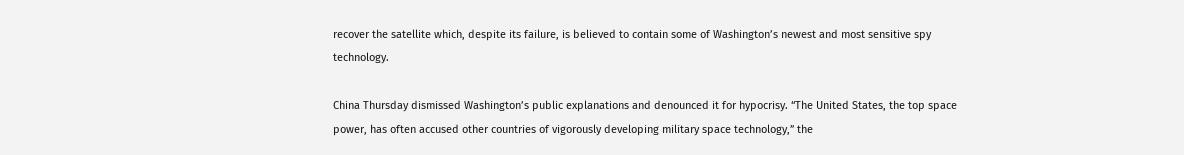recover the satellite which, despite its failure, is believed to contain some of Washington’s newest and most sensitive spy technology.

China Thursday dismissed Washington’s public explanations and denounced it for hypocrisy. “The United States, the top space power, has often accused other countries of vigorously developing military space technology,” the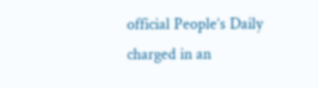official People’s Daily charged in an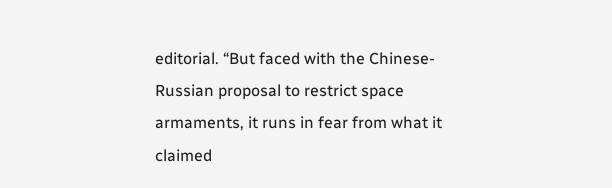editorial. “But faced with the Chinese-Russian proposal to restrict space armaments, it runs in fear from what it claimed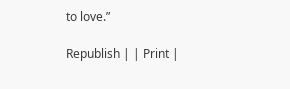to love.”

Republish | | Print |